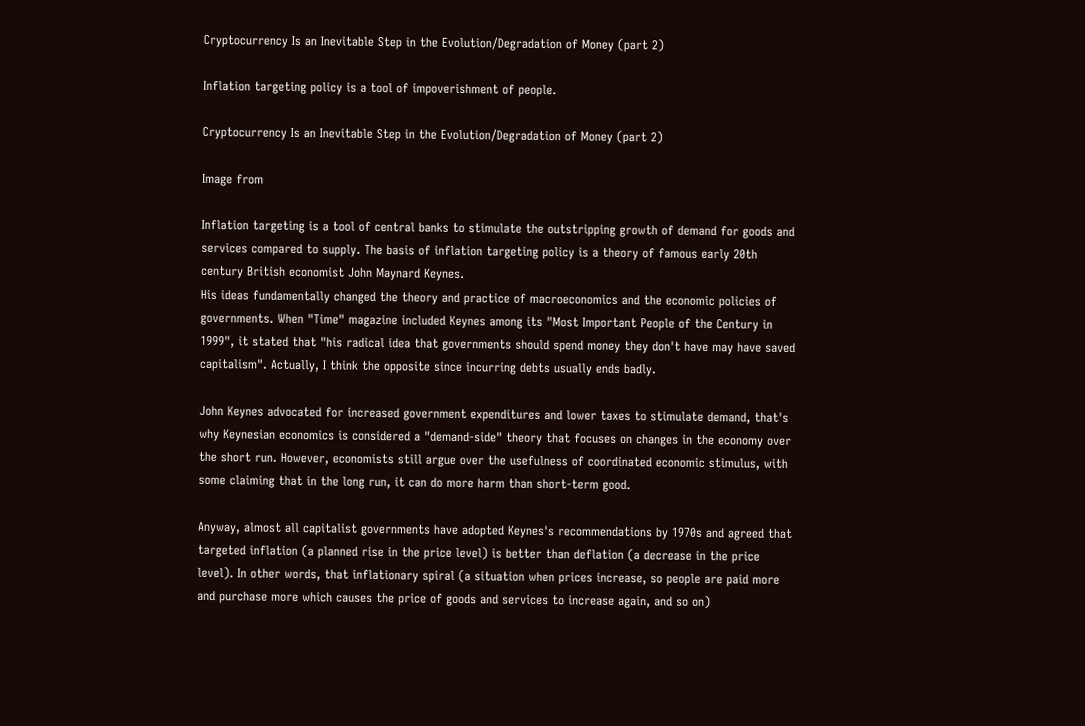Cryptocurrency Is an Inevitable Step in the Evolution/Degradation of Money (part 2)

Inflation targeting policy is a tool of impoverishment of people.

Cryptocurrency Is an Inevitable Step in the Evolution/Degradation of Money (part 2)

Image from

Inflation targeting is a tool of central banks to stimulate the outstripping growth of demand for goods and services compared to supply. The basis of inflation targeting policy is a theory of famous early 20th century British economist John Maynard Keynes.
His ideas fundamentally changed the theory and practice of macroeconomics and the economic policies of governments. When "Time" magazine included Keynes among its "Most Important People of the Century in 1999", it stated that "his radical idea that governments should spend money they don't have may have saved capitalism". Actually, I think the opposite since incurring debts usually ends badly.

John Keynes advocated for increased government expenditures and lower taxes to stimulate demand, that's why Keynesian economics is considered a "demand-side" theory that focuses on changes in the economy over the short run. However, economists still argue over the usefulness of coordinated economic stimulus, with some claiming that in the long run, it can do more harm than short-term good.

Anyway, almost all capitalist governments have adopted Keynes's recommendations by 1970s and agreed that targeted inflation (a planned rise in the price level) is better than deflation (a decrease in the price level). In other words, that inflationary spiral (a situation when prices increase, so people are paid more and purchase more which causes the price of goods and services to increase again, and so on)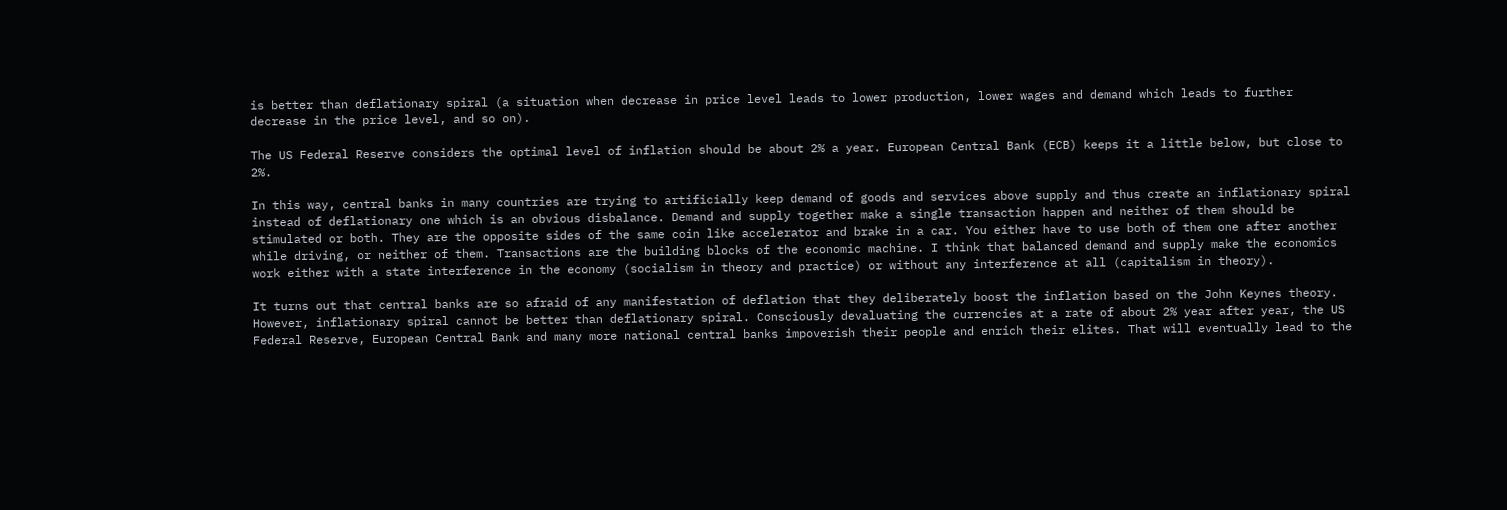is better than deflationary spiral (a situation when decrease in price level leads to lower production, lower wages and demand which leads to further decrease in the price level, and so on).

The US Federal Reserve considers the optimal level of inflation should be about 2% a year. European Central Bank (ECB) keeps it a little below, but close to 2%.

In this way, central banks in many countries are trying to artificially keep demand of goods and services above supply and thus create an inflationary spiral instead of deflationary one which is an obvious disbalance. Demand and supply together make a single transaction happen and neither of them should be stimulated or both. They are the opposite sides of the same coin like accelerator and brake in a car. You either have to use both of them one after another while driving, or neither of them. Transactions are the building blocks of the economic machine. I think that balanced demand and supply make the economics work either with a state interference in the economy (socialism in theory and practice) or without any interference at all (capitalism in theory).

It turns out that central banks are so afraid of any manifestation of deflation that they deliberately boost the inflation based on the John Keynes theory. However, inflationary spiral cannot be better than deflationary spiral. Consciously devaluating the currencies at a rate of about 2% year after year, the US Federal Reserve, European Central Bank and many more national central banks impoverish their people and enrich their elites. That will eventually lead to the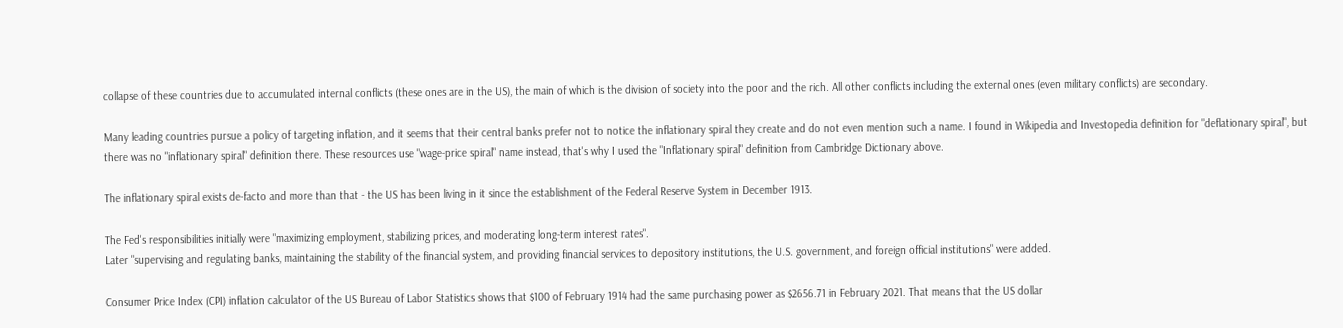collapse of these countries due to accumulated internal conflicts (these ones are in the US), the main of which is the division of society into the poor and the rich. All other conflicts including the external ones (even military conflicts) are secondary.

Many leading countries pursue a policy of targeting inflation, and it seems that their central banks prefer not to notice the inflationary spiral they create and do not even mention such a name. I found in Wikipedia and Investopedia definition for "deflationary spiral", but there was no "inflationary spiral" definition there. These resources use "wage-price spiral" name instead, that's why I used the "Inflationary spiral" definition from Cambridge Dictionary above.

The inflationary spiral exists de-facto and more than that - the US has been living in it since the establishment of the Federal Reserve System in December 1913.

The Fed's responsibilities initially were "maximizing employment, stabilizing prices, and moderating long-term interest rates".
Later "supervising and regulating banks, maintaining the stability of the financial system, and providing financial services to depository institutions, the U.S. government, and foreign official institutions" were added.

Consumer Price Index (CPI) inflation calculator of the US Bureau of Labor Statistics shows that $100 of February 1914 had the same purchasing power as $2656.71 in February 2021. That means that the US dollar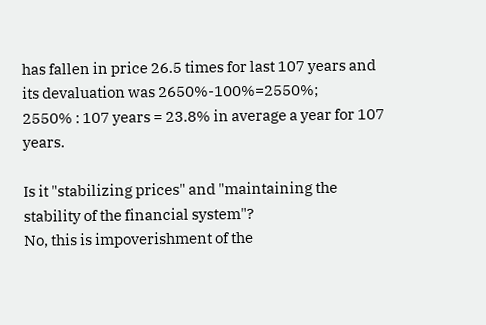has fallen in price 26.5 times for last 107 years and its devaluation was 2650%-100%=2550%;
2550% : 107 years = 23.8% in average a year for 107 years.

Is it "stabilizing prices" and "maintaining the stability of the financial system"?
No, this is impoverishment of the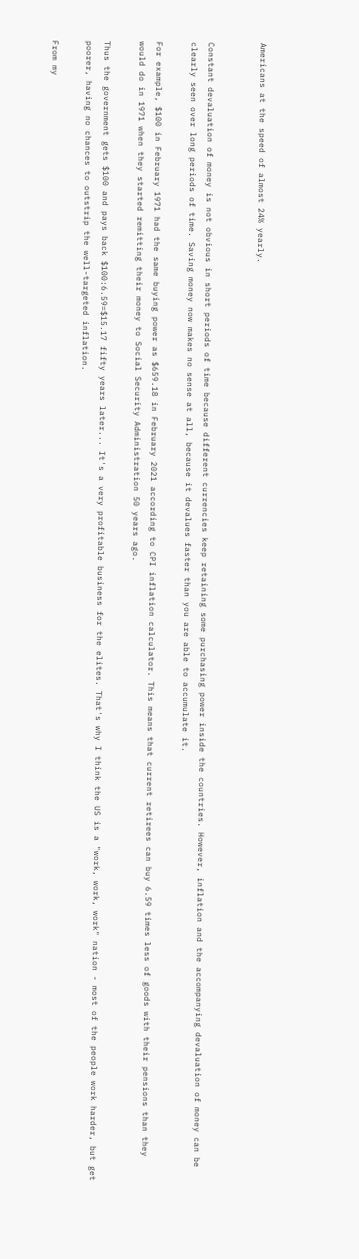Americans at the speed of almost 24% yearly.


Constant devaluation of money is not obvious in short periods of time because different currencies keep retaining some purchasing power inside the countries. However, inflation and the accompanying devaluation of money can be clearly seen over long periods of time. Saving money now makes no sense at all, because it devalues faster than you are able to accumulate it.

For example, $100 in February 1971 had the same buying power as $659.18 in February 2021 according to CPI inflation calculator. This means that current retirees can buy 6.59 times less of goods with their pensions than they would do in 1971 when they started remitting their money to Social Security Administration 50 years ago.

Thus the government gets $100 and pays back $100:6.59=$15.17 fifty years later... It's a very profitable business for the elites. That's why I think the US is a "work, work, work" nation - most of the people work harder, but get poorer, having no chances to outstrip the well-targeted inflation.

From my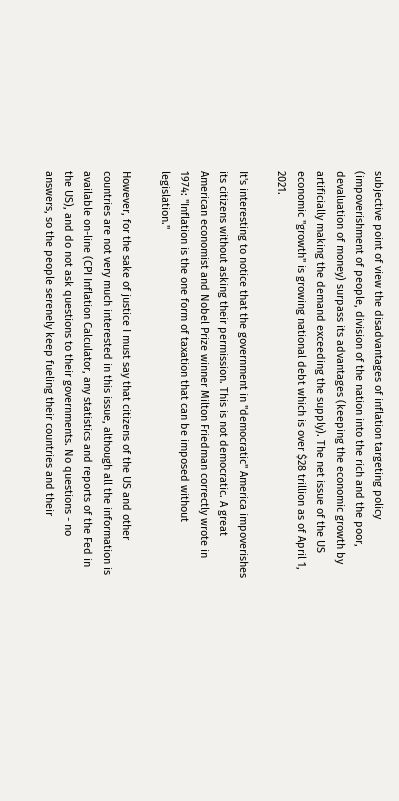subjective point of view the disadvantages of inflation targeting policy (impoverishment of people, division of the nation into the rich and the poor, devaluation of money) surpass its advantages (keeping the economic growth by artificially making the demand exceeding the supply). The net issue of the US economic "growth" is growing national debt which is over $28 trillion as of April 1, 2021.

It's interesting to notice that the government in "democratic" America impoverishes its citizens without asking their permission. This is not democratic. A great American economist and Nobel Prize winner Milton Friedman correctly wrote in 1974: "Inflation is the one form of taxation that can be imposed without legislation."

However, for the sake of justice I must say that citizens of the US and other countries are not very much interested in this issue, although all the information is available on-line (CPI Inflation Calculator, any statistics and reports of the Fed in the US), and do not ask questions to their governments. No questions - no answers, so the people serenely keep fueling their countries and their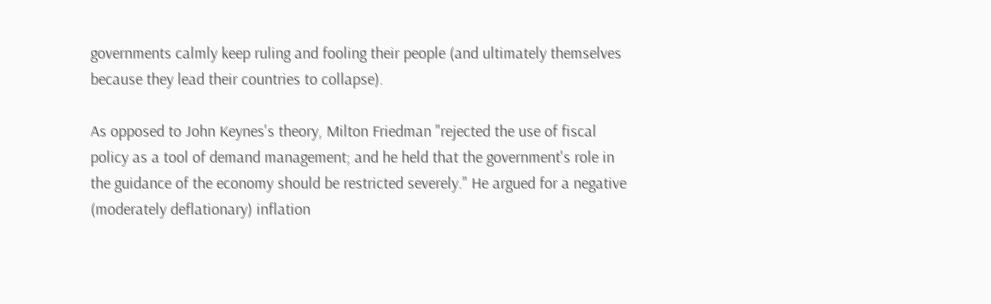governments calmly keep ruling and fooling their people (and ultimately themselves because they lead their countries to collapse).

As opposed to John Keynes's theory, Milton Friedman "rejected the use of fiscal policy as a tool of demand management; and he held that the government's role in the guidance of the economy should be restricted severely." He argued for a negative (moderately deflationary) inflation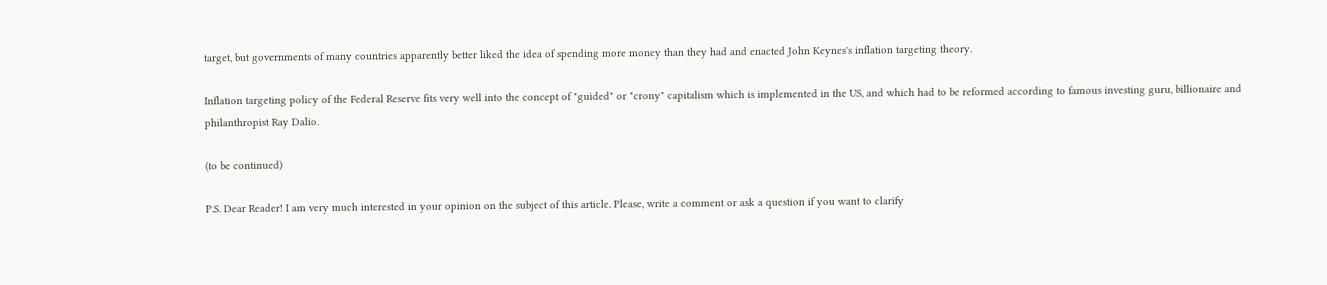target, but governments of many countries apparently better liked the idea of spending more money than they had and enacted John Keynes's inflation targeting theory.

Inflation targeting policy of the Federal Reserve fits very well into the concept of "guided" or "crony" capitalism which is implemented in the US, and which had to be reformed according to famous investing guru, billionaire and philanthropist Ray Dalio.

(to be continued)

P.S. Dear Reader! I am very much interested in your opinion on the subject of this article. Please, write a comment or ask a question if you want to clarify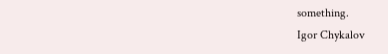something.
Igor Chykalov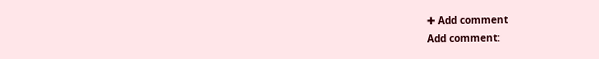✚ Add comment
Add comment: